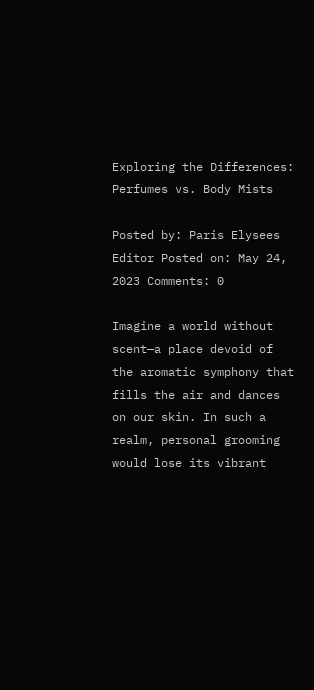Exploring the Differences: Perfumes vs. Body Mists

Posted by: Paris Elysees Editor Posted on: May 24, 2023 Comments: 0

Imagine a world without scent—a place devoid of the aromatic symphony that fills the air and dances on our skin. In such a realm, personal grooming would lose its vibrant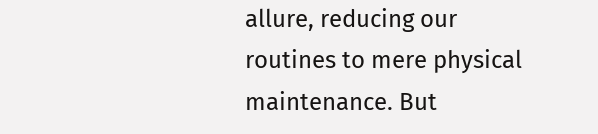allure, reducing our routines to mere physical maintenance. But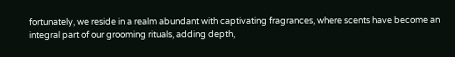fortunately, we reside in a realm abundant with captivating fragrances, where scents have become an integral part of our grooming rituals, adding depth,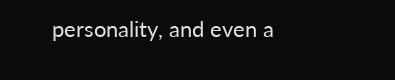personality, and even a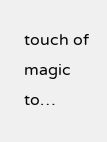touch of magic to…